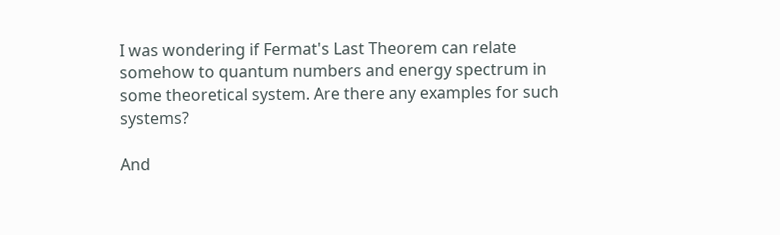I was wondering if Fermat's Last Theorem can relate somehow to quantum numbers and energy spectrum in some theoretical system. Are there any examples for such systems?

And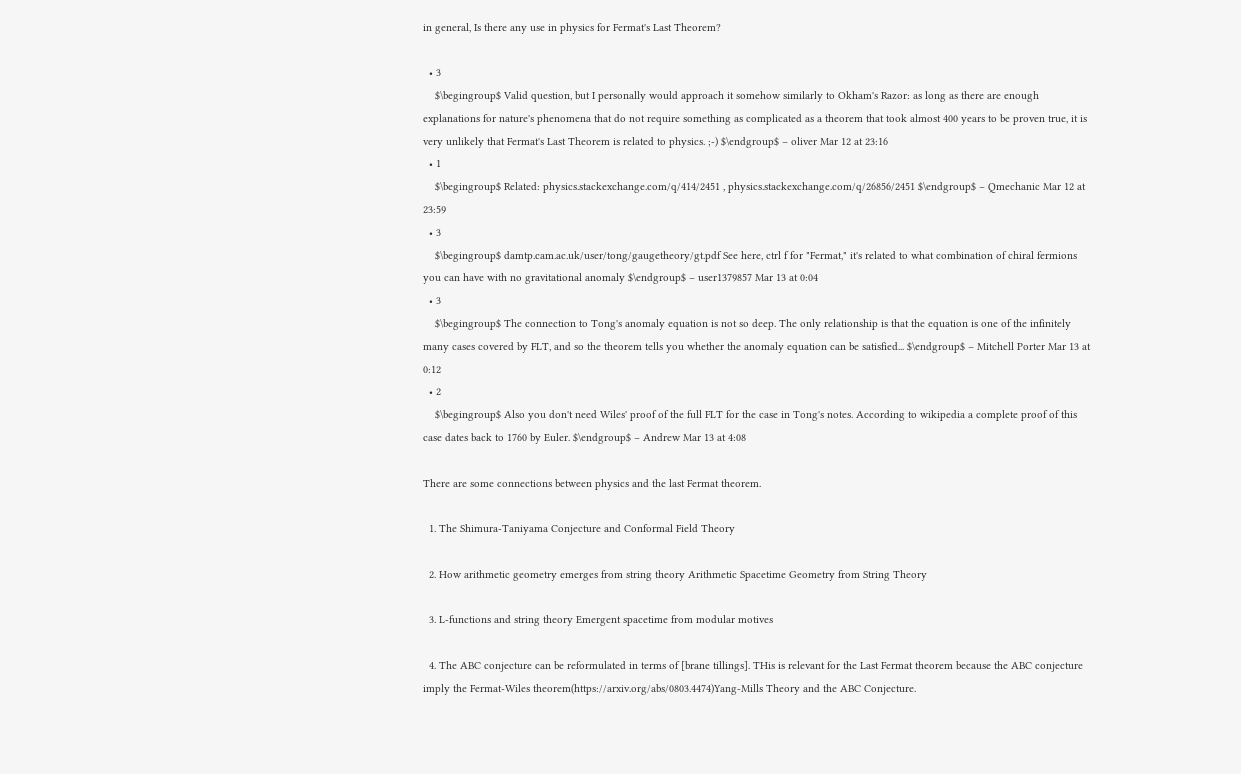in general, Is there any use in physics for Fermat's Last Theorem?

  • 3
    $\begingroup$ Valid question, but I personally would approach it somehow similarly to Okham's Razor: as long as there are enough explanations for nature's phenomena that do not require something as complicated as a theorem that took almost 400 years to be proven true, it is very unlikely that Fermat's Last Theorem is related to physics. ;-) $\endgroup$ – oliver Mar 12 at 23:16
  • 1
    $\begingroup$ Related: physics.stackexchange.com/q/414/2451 , physics.stackexchange.com/q/26856/2451 $\endgroup$ – Qmechanic Mar 12 at 23:59
  • 3
    $\begingroup$ damtp.cam.ac.uk/user/tong/gaugetheory/gt.pdf See here, ctrl f for "Fermat," it's related to what combination of chiral fermions you can have with no gravitational anomaly $\endgroup$ – user1379857 Mar 13 at 0:04
  • 3
    $\begingroup$ The connection to Tong's anomaly equation is not so deep. The only relationship is that the equation is one of the infinitely many cases covered by FLT, and so the theorem tells you whether the anomaly equation can be satisfied... $\endgroup$ – Mitchell Porter Mar 13 at 0:12
  • 2
    $\begingroup$ Also you don't need Wiles' proof of the full FLT for the case in Tong's notes. According to wikipedia a complete proof of this case dates back to 1760 by Euler. $\endgroup$ – Andrew Mar 13 at 4:08

There are some connections between physics and the last Fermat theorem.

  1. The Shimura-Taniyama Conjecture and Conformal Field Theory

  2. How arithmetic geometry emerges from string theory Arithmetic Spacetime Geometry from String Theory

  3. L-functions and string theory Emergent spacetime from modular motives

  4. The ABC conjecture can be reformulated in terms of [brane tillings]. THis is relevant for the Last Fermat theorem because the ABC conjecture imply the Fermat-Wiles theorem(https://arxiv.org/abs/0803.4474)Yang-Mills Theory and the ABC Conjecture.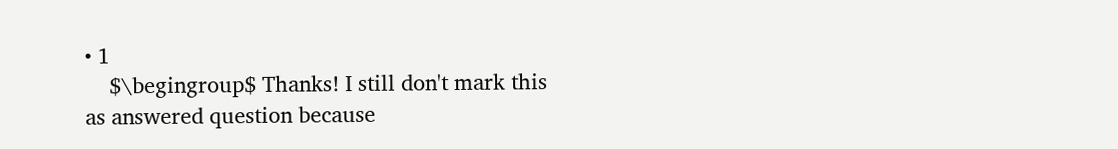• 1
    $\begingroup$ Thanks! I still don't mark this as answered question because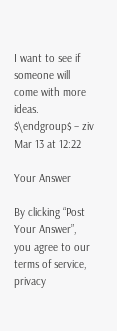I want to see if someone will come with more ideas. $\endgroup$ – ziv Mar 13 at 12:22

Your Answer

By clicking “Post Your Answer”, you agree to our terms of service, privacy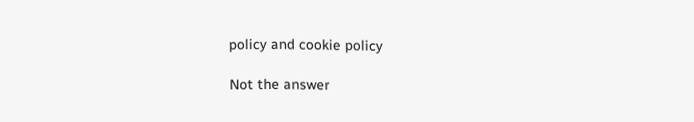policy and cookie policy

Not the answer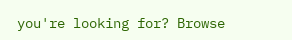you're looking for? Browse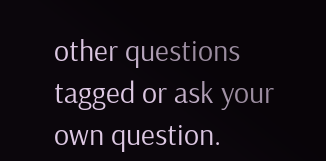other questions tagged or ask your own question.